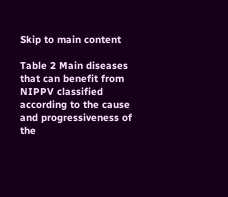Skip to main content

Table 2 Main diseases that can benefit from NIPPV classified according to the cause and progressiveness of the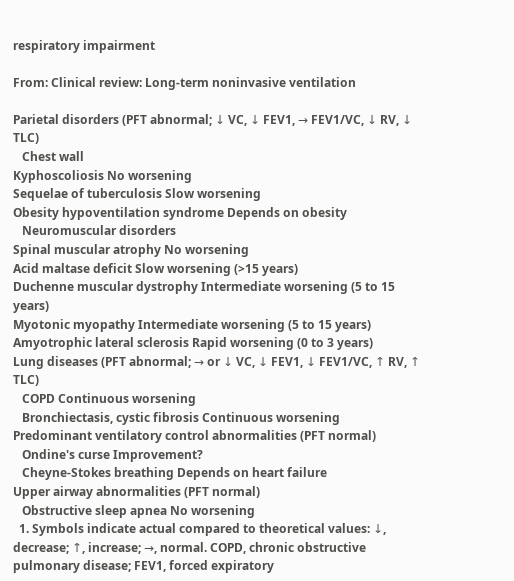respiratory impairment

From: Clinical review: Long-term noninvasive ventilation

Parietal disorders (PFT abnormal; ↓ VC, ↓ FEV1, → FEV1/VC, ↓ RV, ↓ TLC)
   Chest wall
Kyphoscoliosis No worsening
Sequelae of tuberculosis Slow worsening
Obesity hypoventilation syndrome Depends on obesity
   Neuromuscular disorders
Spinal muscular atrophy No worsening
Acid maltase deficit Slow worsening (>15 years)
Duchenne muscular dystrophy Intermediate worsening (5 to 15 years)
Myotonic myopathy Intermediate worsening (5 to 15 years)
Amyotrophic lateral sclerosis Rapid worsening (0 to 3 years)
Lung diseases (PFT abnormal; → or ↓ VC, ↓ FEV1, ↓ FEV1/VC, ↑ RV, ↑ TLC)
   COPD Continuous worsening
   Bronchiectasis, cystic fibrosis Continuous worsening
Predominant ventilatory control abnormalities (PFT normal)
   Ondine's curse Improvement?
   Cheyne-Stokes breathing Depends on heart failure
Upper airway abnormalities (PFT normal)
   Obstructive sleep apnea No worsening
  1. Symbols indicate actual compared to theoretical values: ↓, decrease; ↑, increase; →, normal. COPD, chronic obstructive pulmonary disease; FEV1, forced expiratory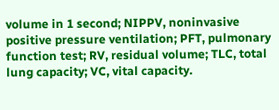volume in 1 second; NIPPV, noninvasive positive pressure ventilation; PFT, pulmonary function test; RV, residual volume; TLC, total lung capacity; VC, vital capacity.